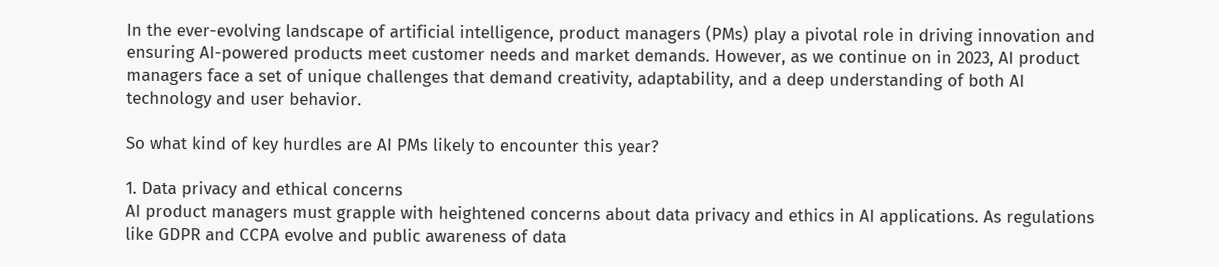In the ever-evolving landscape of artificial intelligence, product managers (PMs) play a pivotal role in driving innovation and ensuring AI-powered products meet customer needs and market demands. However, as we continue on in 2023, AI product managers face a set of unique challenges that demand creativity, adaptability, and a deep understanding of both AI technology and user behavior.

So what kind of key hurdles are AI PMs likely to encounter this year?

1. Data privacy and ethical concerns
AI product managers must grapple with heightened concerns about data privacy and ethics in AI applications. As regulations like GDPR and CCPA evolve and public awareness of data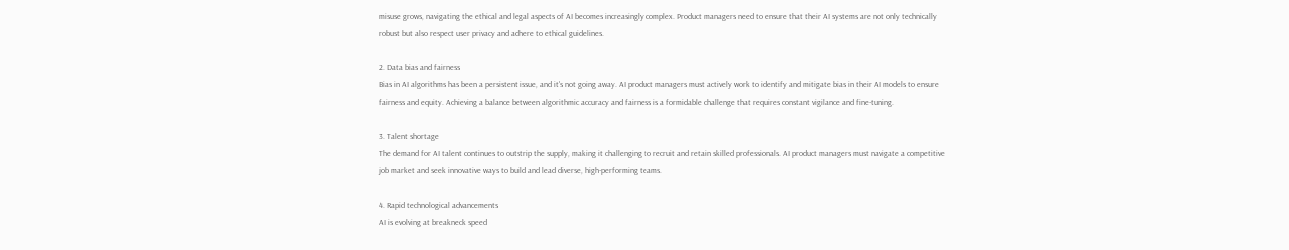misuse grows, navigating the ethical and legal aspects of AI becomes increasingly complex. Product managers need to ensure that their AI systems are not only technically robust but also respect user privacy and adhere to ethical guidelines.

2. Data bias and fairness
Bias in AI algorithms has been a persistent issue, and it's not going away. AI product managers must actively work to identify and mitigate bias in their AI models to ensure fairness and equity. Achieving a balance between algorithmic accuracy and fairness is a formidable challenge that requires constant vigilance and fine-tuning.

3. Talent shortage
The demand for AI talent continues to outstrip the supply, making it challenging to recruit and retain skilled professionals. AI product managers must navigate a competitive job market and seek innovative ways to build and lead diverse, high-performing teams.

4. Rapid technological advancements
AI is evolving at breakneck speed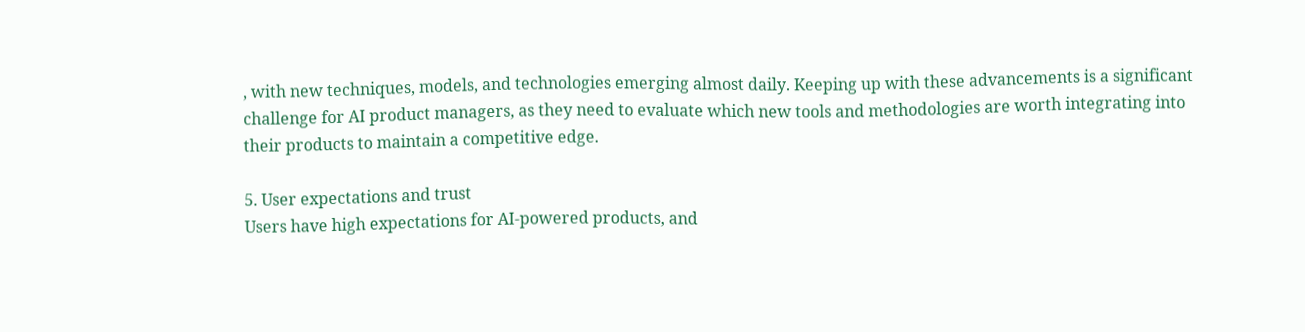, with new techniques, models, and technologies emerging almost daily. Keeping up with these advancements is a significant challenge for AI product managers, as they need to evaluate which new tools and methodologies are worth integrating into their products to maintain a competitive edge.

5. User expectations and trust
Users have high expectations for AI-powered products, and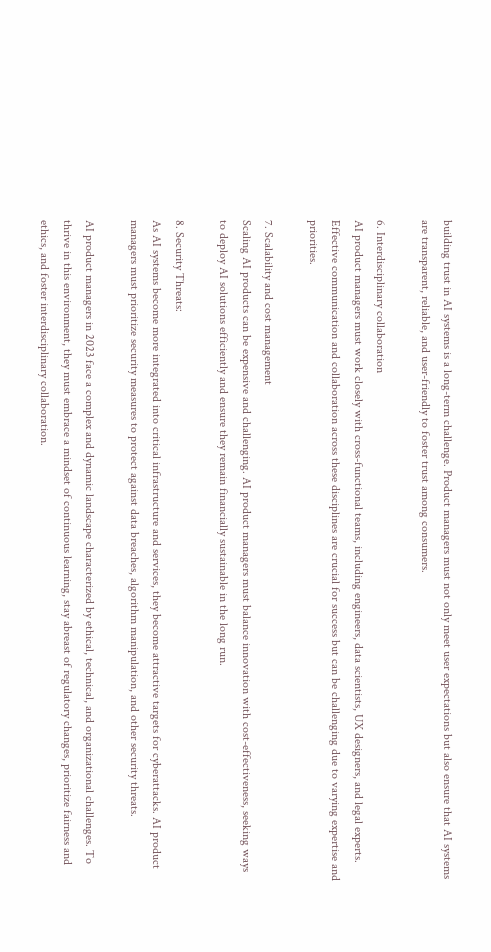building trust in AI systems is a long-term challenge. Product managers must not only meet user expectations but also ensure that AI systems are transparent, reliable, and user-friendly to foster trust among consumers.

6. Interdisciplinary collaboration
AI product managers must work closely with cross-functional teams, including engineers, data scientists, UX designers, and legal experts. Effective communication and collaboration across these disciplines are crucial for success but can be challenging due to varying expertise and priorities.

7. Scalability and cost management
Scaling AI products can be expensive and challenging. AI product managers must balance innovation with cost-effectiveness, seeking ways to deploy AI solutions efficiently and ensure they remain financially sustainable in the long run.

8. Security Threats:
As AI systems become more integrated into critical infrastructure and services, they become attractive targets for cyberattacks. AI product managers must prioritize security measures to protect against data breaches, algorithm manipulation, and other security threats.

AI product managers in 2023 face a complex and dynamic landscape characterized by ethical, technical, and organizational challenges. To thrive in this environment, they must embrace a mindset of continuous learning, stay abreast of regulatory changes, prioritize fairness and ethics, and foster interdisciplinary collaboration.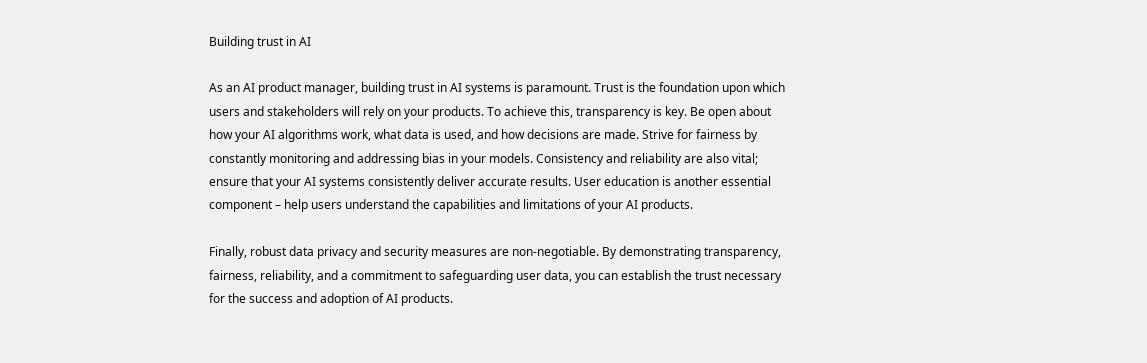Building trust in AI

As an AI product manager, building trust in AI systems is paramount. Trust is the foundation upon which users and stakeholders will rely on your products. To achieve this, transparency is key. Be open about how your AI algorithms work, what data is used, and how decisions are made. Strive for fairness by constantly monitoring and addressing bias in your models. Consistency and reliability are also vital; ensure that your AI systems consistently deliver accurate results. User education is another essential component – help users understand the capabilities and limitations of your AI products.

Finally, robust data privacy and security measures are non-negotiable. By demonstrating transparency, fairness, reliability, and a commitment to safeguarding user data, you can establish the trust necessary for the success and adoption of AI products.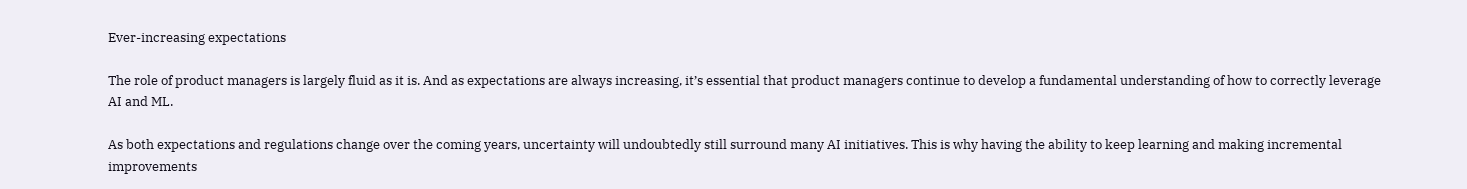Ever-increasing expectations

The role of product managers is largely fluid as it is. And as expectations are always increasing, it’s essential that product managers continue to develop a fundamental understanding of how to correctly leverage AI and ML.

As both expectations and regulations change over the coming years, uncertainty will undoubtedly still surround many AI initiatives. This is why having the ability to keep learning and making incremental improvements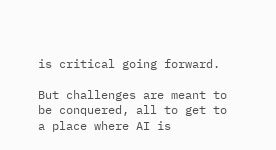is critical going forward.

But challenges are meant to be conquered, all to get to a place where AI is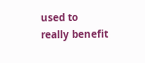used to really benefit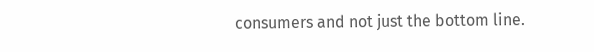consumers and not just the bottom line.